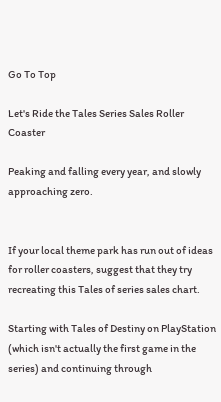Go To Top

Let's Ride the Tales Series Sales Roller Coaster

Peaking and falling every year, and slowly approaching zero.


If your local theme park has run out of ideas for roller coasters, suggest that they try recreating this Tales of series sales chart.

Starting with Tales of Destiny on PlayStation (which isn't actually the first game in the series) and continuing through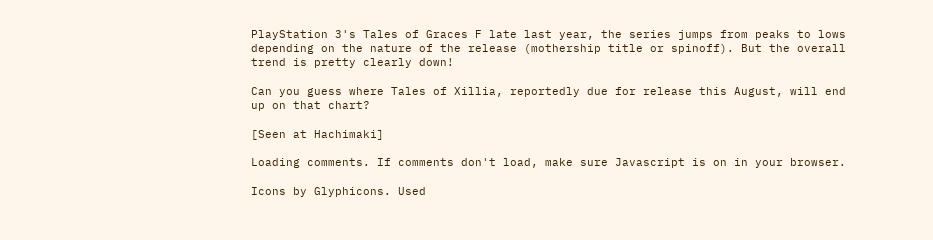PlayStation 3's Tales of Graces F late last year, the series jumps from peaks to lows depending on the nature of the release (mothership title or spinoff). But the overall trend is pretty clearly down!

Can you guess where Tales of Xillia, reportedly due for release this August, will end up on that chart?

[Seen at Hachimaki]

Loading comments. If comments don't load, make sure Javascript is on in your browser.

Icons by Glyphicons. Used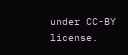under CC-BY license.